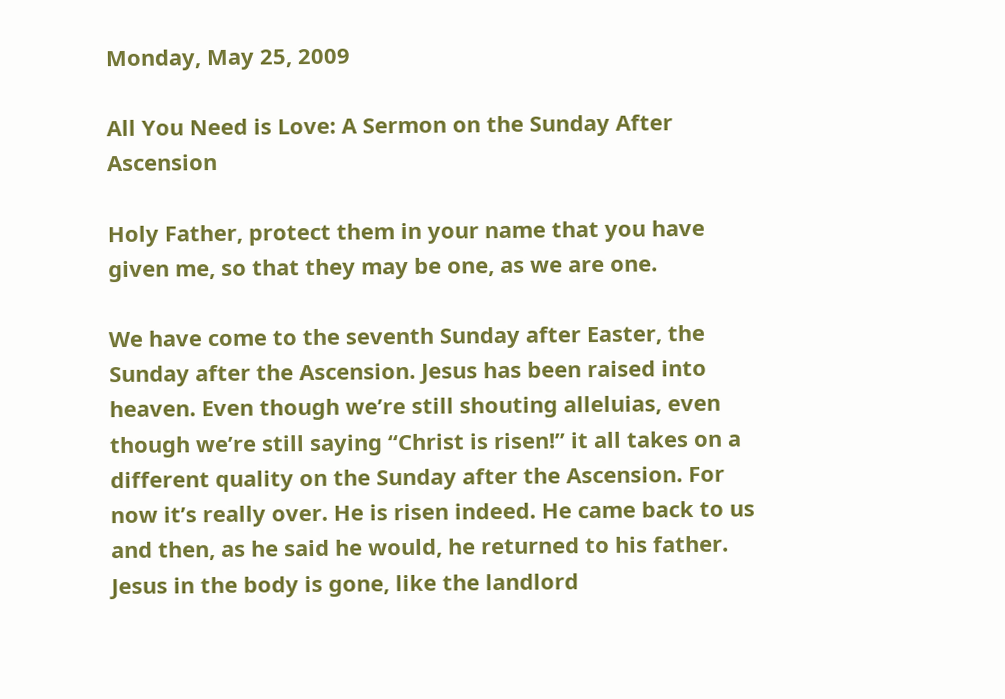Monday, May 25, 2009

All You Need is Love: A Sermon on the Sunday After Ascension

Holy Father, protect them in your name that you have given me, so that they may be one, as we are one.

We have come to the seventh Sunday after Easter, the Sunday after the Ascension. Jesus has been raised into heaven. Even though we’re still shouting alleluias, even though we’re still saying “Christ is risen!” it all takes on a different quality on the Sunday after the Ascension. For now it’s really over. He is risen indeed. He came back to us and then, as he said he would, he returned to his father. Jesus in the body is gone, like the landlord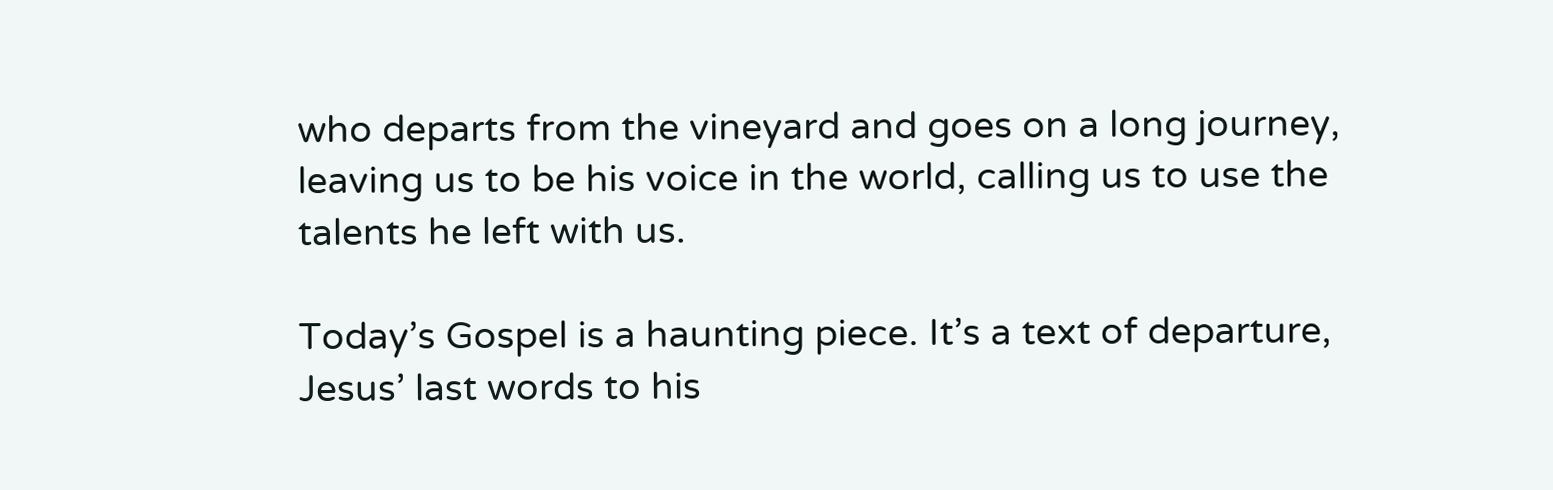who departs from the vineyard and goes on a long journey, leaving us to be his voice in the world, calling us to use the talents he left with us.

Today’s Gospel is a haunting piece. It’s a text of departure, Jesus’ last words to his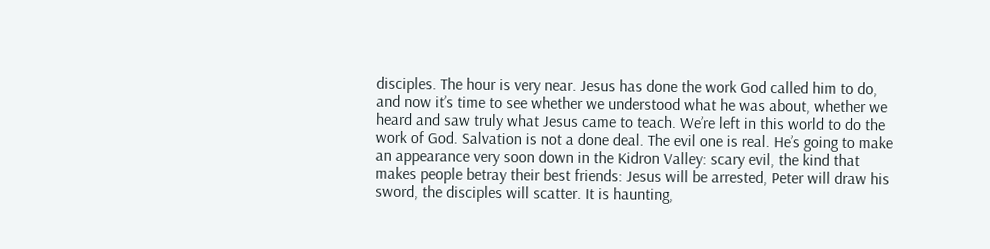disciples. The hour is very near. Jesus has done the work God called him to do, and now it’s time to see whether we understood what he was about, whether we heard and saw truly what Jesus came to teach. We’re left in this world to do the work of God. Salvation is not a done deal. The evil one is real. He’s going to make an appearance very soon down in the Kidron Valley: scary evil, the kind that makes people betray their best friends: Jesus will be arrested, Peter will draw his sword, the disciples will scatter. It is haunting,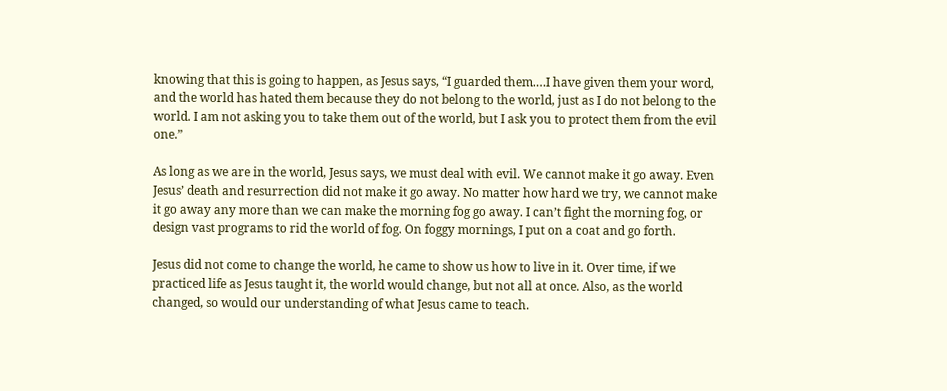knowing that this is going to happen, as Jesus says, “I guarded them.…I have given them your word, and the world has hated them because they do not belong to the world, just as I do not belong to the world. I am not asking you to take them out of the world, but I ask you to protect them from the evil one.”

As long as we are in the world, Jesus says, we must deal with evil. We cannot make it go away. Even Jesus’ death and resurrection did not make it go away. No matter how hard we try, we cannot make it go away any more than we can make the morning fog go away. I can’t fight the morning fog, or design vast programs to rid the world of fog. On foggy mornings, I put on a coat and go forth.

Jesus did not come to change the world, he came to show us how to live in it. Over time, if we practiced life as Jesus taught it, the world would change, but not all at once. Also, as the world changed, so would our understanding of what Jesus came to teach.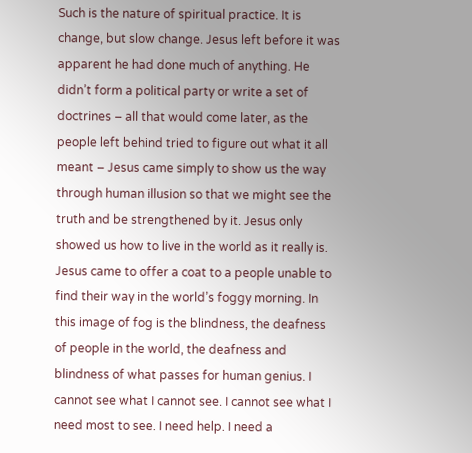Such is the nature of spiritual practice. It is change, but slow change. Jesus left before it was apparent he had done much of anything. He didn’t form a political party or write a set of doctrines – all that would come later, as the people left behind tried to figure out what it all meant – Jesus came simply to show us the way through human illusion so that we might see the truth and be strengthened by it. Jesus only showed us how to live in the world as it really is. Jesus came to offer a coat to a people unable to find their way in the world’s foggy morning. In this image of fog is the blindness, the deafness of people in the world, the deafness and blindness of what passes for human genius. I cannot see what I cannot see. I cannot see what I need most to see. I need help. I need a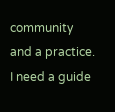community and a practice. I need a guide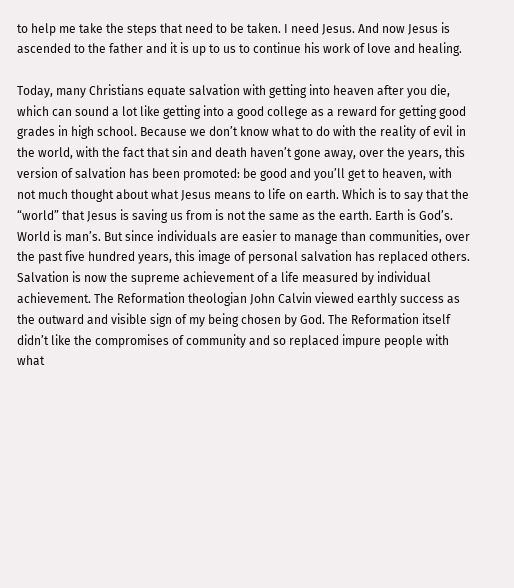to help me take the steps that need to be taken. I need Jesus. And now Jesus is ascended to the father and it is up to us to continue his work of love and healing.

Today, many Christians equate salvation with getting into heaven after you die, which can sound a lot like getting into a good college as a reward for getting good grades in high school. Because we don’t know what to do with the reality of evil in the world, with the fact that sin and death haven’t gone away, over the years, this version of salvation has been promoted: be good and you’ll get to heaven, with not much thought about what Jesus means to life on earth. Which is to say that the “world” that Jesus is saving us from is not the same as the earth. Earth is God’s. World is man’s. But since individuals are easier to manage than communities, over the past five hundred years, this image of personal salvation has replaced others. Salvation is now the supreme achievement of a life measured by individual achievement. The Reformation theologian John Calvin viewed earthly success as the outward and visible sign of my being chosen by God. The Reformation itself didn’t like the compromises of community and so replaced impure people with what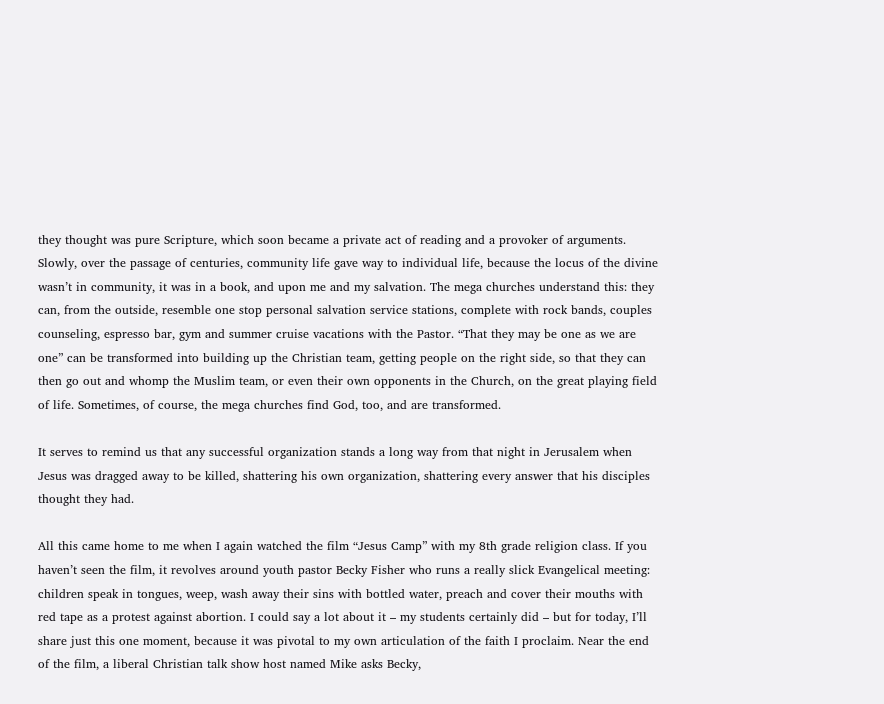they thought was pure Scripture, which soon became a private act of reading and a provoker of arguments. Slowly, over the passage of centuries, community life gave way to individual life, because the locus of the divine wasn’t in community, it was in a book, and upon me and my salvation. The mega churches understand this: they can, from the outside, resemble one stop personal salvation service stations, complete with rock bands, couples counseling, espresso bar, gym and summer cruise vacations with the Pastor. “That they may be one as we are one” can be transformed into building up the Christian team, getting people on the right side, so that they can then go out and whomp the Muslim team, or even their own opponents in the Church, on the great playing field of life. Sometimes, of course, the mega churches find God, too, and are transformed.

It serves to remind us that any successful organization stands a long way from that night in Jerusalem when Jesus was dragged away to be killed, shattering his own organization, shattering every answer that his disciples thought they had.

All this came home to me when I again watched the film “Jesus Camp” with my 8th grade religion class. If you haven’t seen the film, it revolves around youth pastor Becky Fisher who runs a really slick Evangelical meeting: children speak in tongues, weep, wash away their sins with bottled water, preach and cover their mouths with red tape as a protest against abortion. I could say a lot about it – my students certainly did – but for today, I’ll share just this one moment, because it was pivotal to my own articulation of the faith I proclaim. Near the end of the film, a liberal Christian talk show host named Mike asks Becky,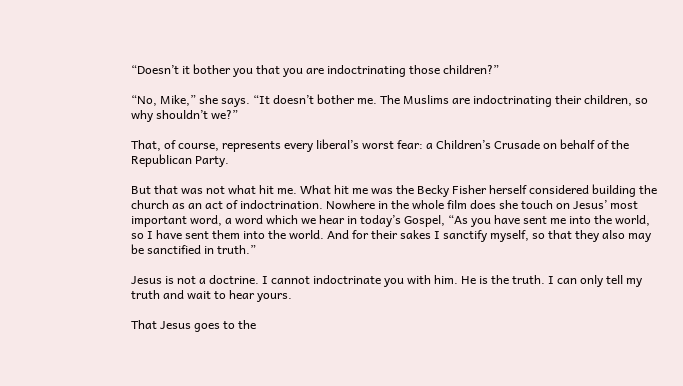“Doesn’t it bother you that you are indoctrinating those children?”

“No, Mike,” she says. “It doesn’t bother me. The Muslims are indoctrinating their children, so why shouldn’t we?”

That, of course, represents every liberal’s worst fear: a Children’s Crusade on behalf of the Republican Party.

But that was not what hit me. What hit me was the Becky Fisher herself considered building the church as an act of indoctrination. Nowhere in the whole film does she touch on Jesus’ most important word, a word which we hear in today’s Gospel, “As you have sent me into the world, so I have sent them into the world. And for their sakes I sanctify myself, so that they also may be sanctified in truth.”

Jesus is not a doctrine. I cannot indoctrinate you with him. He is the truth. I can only tell my truth and wait to hear yours.

That Jesus goes to the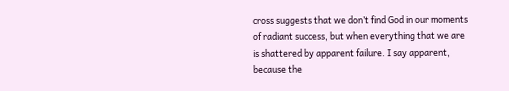cross suggests that we don’t find God in our moments of radiant success, but when everything that we are is shattered by apparent failure. I say apparent, because the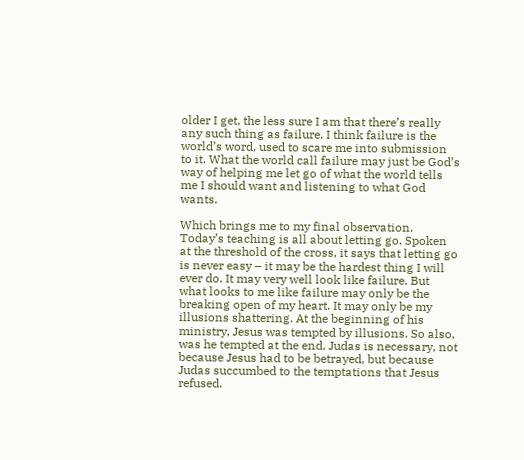older I get, the less sure I am that there’s really any such thing as failure. I think failure is the world’s word, used to scare me into submission to it. What the world call failure may just be God’s way of helping me let go of what the world tells me I should want and listening to what God wants.

Which brings me to my final observation. Today’s teaching is all about letting go. Spoken at the threshold of the cross, it says that letting go is never easy – it may be the hardest thing I will ever do. It may very well look like failure. But what looks to me like failure may only be the breaking open of my heart. It may only be my illusions shattering. At the beginning of his ministry, Jesus was tempted by illusions. So also, was he tempted at the end. Judas is necessary, not because Jesus had to be betrayed, but because Judas succumbed to the temptations that Jesus refused.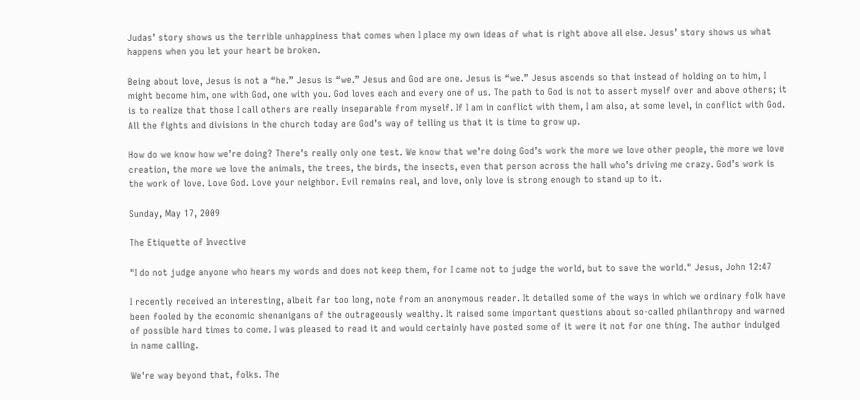Judas’ story shows us the terrible unhappiness that comes when I place my own ideas of what is right above all else. Jesus’ story shows us what happens when you let your heart be broken.

Being about love, Jesus is not a “he.” Jesus is “we.” Jesus and God are one. Jesus is “we.” Jesus ascends so that instead of holding on to him, I might become him, one with God, one with you. God loves each and every one of us. The path to God is not to assert myself over and above others; it is to realize that those I call others are really inseparable from myself. If I am in conflict with them, I am also, at some level, in conflict with God. All the fights and divisions in the church today are God’s way of telling us that it is time to grow up.

How do we know how we’re doing? There’s really only one test. We know that we’re doing God’s work the more we love other people, the more we love creation, the more we love the animals, the trees, the birds, the insects, even that person across the hall who’s driving me crazy. God’s work is the work of love. Love God. Love your neighbor. Evil remains real, and love, only love is strong enough to stand up to it.

Sunday, May 17, 2009

The Etiquette of Invective

"I do not judge anyone who hears my words and does not keep them, for I came not to judge the world, but to save the world." Jesus, John 12:47

I recently received an interesting, albeit far too long, note from an anonymous reader. It detailed some of the ways in which we ordinary folk have been fooled by the economic shenanigans of the outrageously wealthy. It raised some important questions about so-called philanthropy and warned of possible hard times to come. I was pleased to read it and would certainly have posted some of it were it not for one thing. The author indulged in name calling.

We're way beyond that, folks. The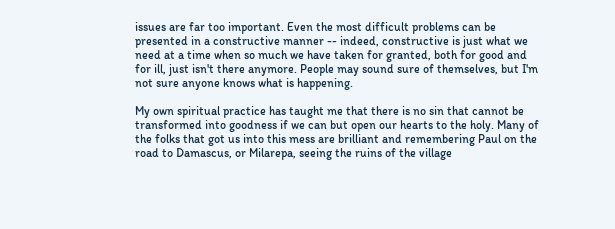issues are far too important. Even the most difficult problems can be presented in a constructive manner -- indeed, constructive is just what we need at a time when so much we have taken for granted, both for good and for ill, just isn't there anymore. People may sound sure of themselves, but I'm not sure anyone knows what is happening.

My own spiritual practice has taught me that there is no sin that cannot be transformed into goodness if we can but open our hearts to the holy. Many of the folks that got us into this mess are brilliant and remembering Paul on the road to Damascus, or Milarepa, seeing the ruins of the village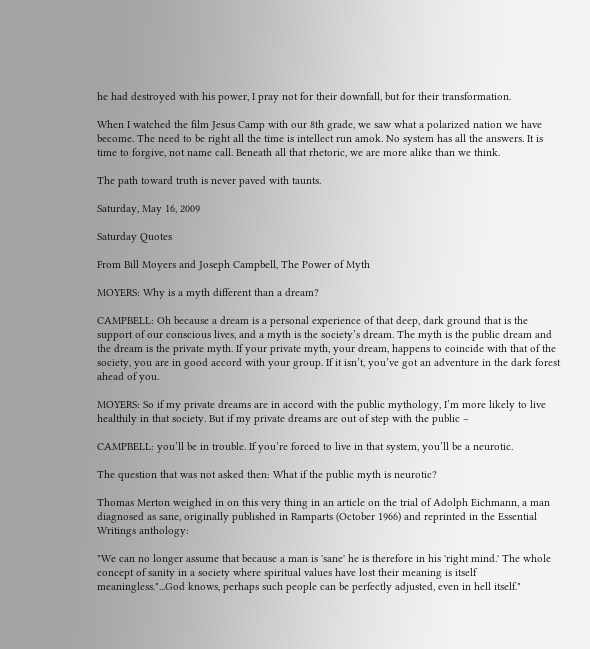he had destroyed with his power, I pray not for their downfall, but for their transformation.

When I watched the film Jesus Camp with our 8th grade, we saw what a polarized nation we have become. The need to be right all the time is intellect run amok. No system has all the answers. It is time to forgive, not name call. Beneath all that rhetoric, we are more alike than we think.

The path toward truth is never paved with taunts.

Saturday, May 16, 2009

Saturday Quotes

From Bill Moyers and Joseph Campbell, The Power of Myth

MOYERS: Why is a myth different than a dream?

CAMPBELL: Oh because a dream is a personal experience of that deep, dark ground that is the support of our conscious lives, and a myth is the society’s dream. The myth is the public dream and the dream is the private myth. If your private myth, your dream, happens to coincide with that of the society, you are in good accord with your group. If it isn’t, you’ve got an adventure in the dark forest ahead of you.

MOYERS: So if my private dreams are in accord with the public mythology, I’m more likely to live healthily in that society. But if my private dreams are out of step with the public –

CAMPBELL: you’ll be in trouble. If you’re forced to live in that system, you’ll be a neurotic.

The question that was not asked then: What if the public myth is neurotic?

Thomas Merton weighed in on this very thing in an article on the trial of Adolph Eichmann, a man diagnosed as sane, originally published in Ramparts (October 1966) and reprinted in the Essential Writings anthology:

"We can no longer assume that because a man is 'sane' he is therefore in his 'right mind.' The whole concept of sanity in a society where spiritual values have lost their meaning is itself meaningless."...God knows, perhaps such people can be perfectly adjusted, even in hell itself."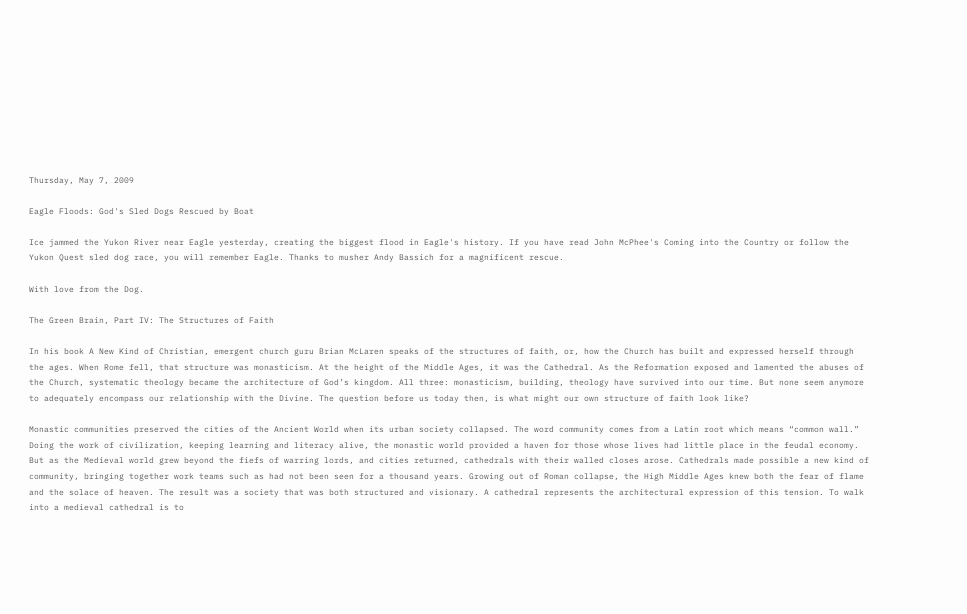Thursday, May 7, 2009

Eagle Floods: God's Sled Dogs Rescued by Boat

Ice jammed the Yukon River near Eagle yesterday, creating the biggest flood in Eagle's history. If you have read John McPhee's Coming into the Country or follow the Yukon Quest sled dog race, you will remember Eagle. Thanks to musher Andy Bassich for a magnificent rescue.

With love from the Dog.

The Green Brain, Part IV: The Structures of Faith

In his book A New Kind of Christian, emergent church guru Brian McLaren speaks of the structures of faith, or, how the Church has built and expressed herself through the ages. When Rome fell, that structure was monasticism. At the height of the Middle Ages, it was the Cathedral. As the Reformation exposed and lamented the abuses of the Church, systematic theology became the architecture of God’s kingdom. All three: monasticism, building, theology have survived into our time. But none seem anymore to adequately encompass our relationship with the Divine. The question before us today then, is what might our own structure of faith look like?

Monastic communities preserved the cities of the Ancient World when its urban society collapsed. The word community comes from a Latin root which means “common wall.” Doing the work of civilization, keeping learning and literacy alive, the monastic world provided a haven for those whose lives had little place in the feudal economy. But as the Medieval world grew beyond the fiefs of warring lords, and cities returned, cathedrals with their walled closes arose. Cathedrals made possible a new kind of community, bringing together work teams such as had not been seen for a thousand years. Growing out of Roman collapse, the High Middle Ages knew both the fear of flame and the solace of heaven. The result was a society that was both structured and visionary. A cathedral represents the architectural expression of this tension. To walk into a medieval cathedral is to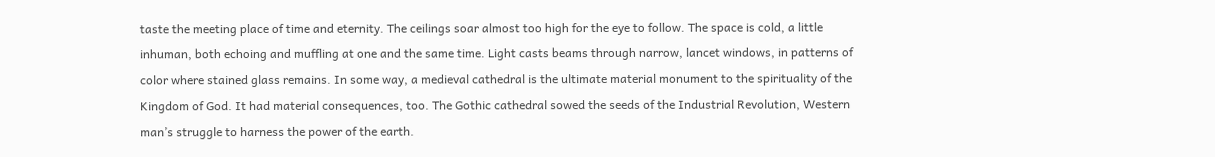taste the meeting place of time and eternity. The ceilings soar almost too high for the eye to follow. The space is cold, a little inhuman, both echoing and muffling at one and the same time. Light casts beams through narrow, lancet windows, in patterns of color where stained glass remains. In some way, a medieval cathedral is the ultimate material monument to the spirituality of the Kingdom of God. It had material consequences, too. The Gothic cathedral sowed the seeds of the Industrial Revolution, Western man’s struggle to harness the power of the earth.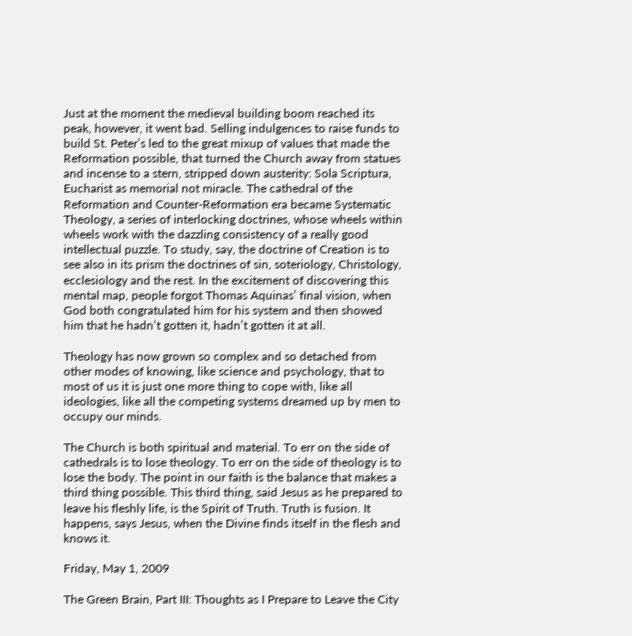Just at the moment the medieval building boom reached its peak, however, it went bad. Selling indulgences to raise funds to build St. Peter’s led to the great mixup of values that made the Reformation possible, that turned the Church away from statues and incense to a stern, stripped down austerity: Sola Scriptura, Eucharist as memorial not miracle. The cathedral of the Reformation and Counter-Reformation era became Systematic Theology, a series of interlocking doctrines, whose wheels within wheels work with the dazzling consistency of a really good intellectual puzzle. To study, say, the doctrine of Creation is to see also in its prism the doctrines of sin, soteriology, Christology, ecclesiology and the rest. In the excitement of discovering this mental map, people forgot Thomas Aquinas’ final vision, when God both congratulated him for his system and then showed him that he hadn’t gotten it, hadn’t gotten it at all.

Theology has now grown so complex and so detached from other modes of knowing, like science and psychology, that to most of us it is just one more thing to cope with, like all ideologies, like all the competing systems dreamed up by men to occupy our minds.

The Church is both spiritual and material. To err on the side of cathedrals is to lose theology. To err on the side of theology is to lose the body. The point in our faith is the balance that makes a third thing possible. This third thing, said Jesus as he prepared to leave his fleshly life, is the Spirit of Truth. Truth is fusion. It happens, says Jesus, when the Divine finds itself in the flesh and knows it.

Friday, May 1, 2009

The Green Brain, Part III: Thoughts as I Prepare to Leave the City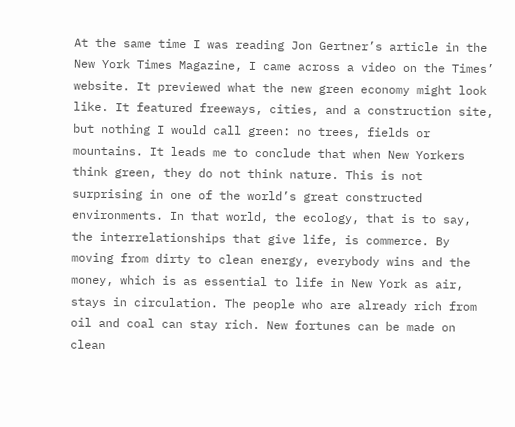At the same time I was reading Jon Gertner’s article in the New York Times Magazine, I came across a video on the Times’ website. It previewed what the new green economy might look like. It featured freeways, cities, and a construction site, but nothing I would call green: no trees, fields or mountains. It leads me to conclude that when New Yorkers think green, they do not think nature. This is not surprising in one of the world’s great constructed environments. In that world, the ecology, that is to say, the interrelationships that give life, is commerce. By moving from dirty to clean energy, everybody wins and the money, which is as essential to life in New York as air, stays in circulation. The people who are already rich from oil and coal can stay rich. New fortunes can be made on clean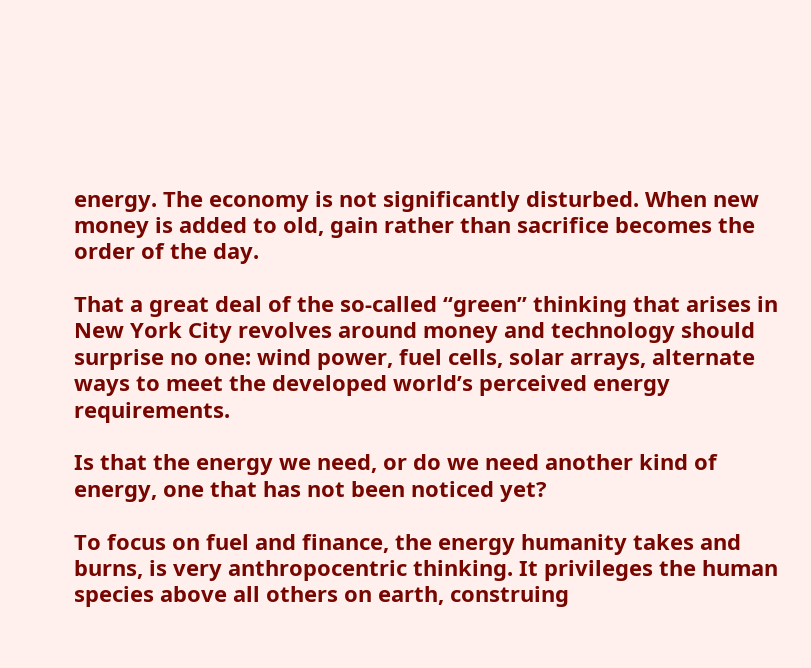energy. The economy is not significantly disturbed. When new money is added to old, gain rather than sacrifice becomes the order of the day.

That a great deal of the so-called “green” thinking that arises in New York City revolves around money and technology should surprise no one: wind power, fuel cells, solar arrays, alternate ways to meet the developed world’s perceived energy requirements.

Is that the energy we need, or do we need another kind of energy, one that has not been noticed yet?

To focus on fuel and finance, the energy humanity takes and burns, is very anthropocentric thinking. It privileges the human species above all others on earth, construing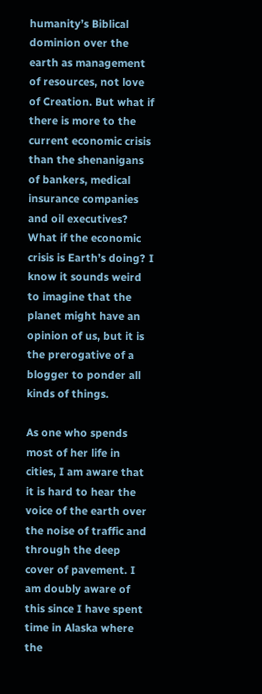humanity’s Biblical dominion over the earth as management of resources, not love of Creation. But what if there is more to the current economic crisis than the shenanigans of bankers, medical insurance companies and oil executives? What if the economic crisis is Earth’s doing? I know it sounds weird to imagine that the planet might have an opinion of us, but it is the prerogative of a blogger to ponder all kinds of things.

As one who spends most of her life in cities, I am aware that it is hard to hear the voice of the earth over the noise of traffic and through the deep cover of pavement. I am doubly aware of this since I have spent time in Alaska where the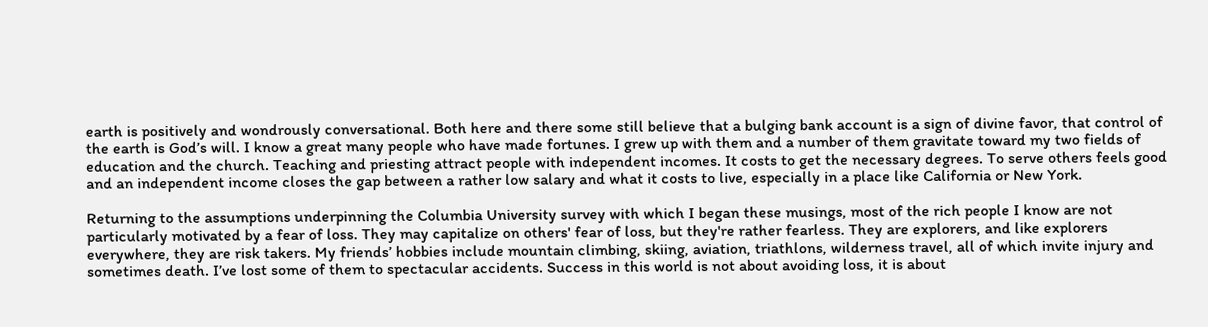earth is positively and wondrously conversational. Both here and there some still believe that a bulging bank account is a sign of divine favor, that control of the earth is God’s will. I know a great many people who have made fortunes. I grew up with them and a number of them gravitate toward my two fields of education and the church. Teaching and priesting attract people with independent incomes. It costs to get the necessary degrees. To serve others feels good and an independent income closes the gap between a rather low salary and what it costs to live, especially in a place like California or New York.

Returning to the assumptions underpinning the Columbia University survey with which I began these musings, most of the rich people I know are not particularly motivated by a fear of loss. They may capitalize on others' fear of loss, but they're rather fearless. They are explorers, and like explorers everywhere, they are risk takers. My friends’ hobbies include mountain climbing, skiing, aviation, triathlons, wilderness travel, all of which invite injury and sometimes death. I’ve lost some of them to spectacular accidents. Success in this world is not about avoiding loss, it is about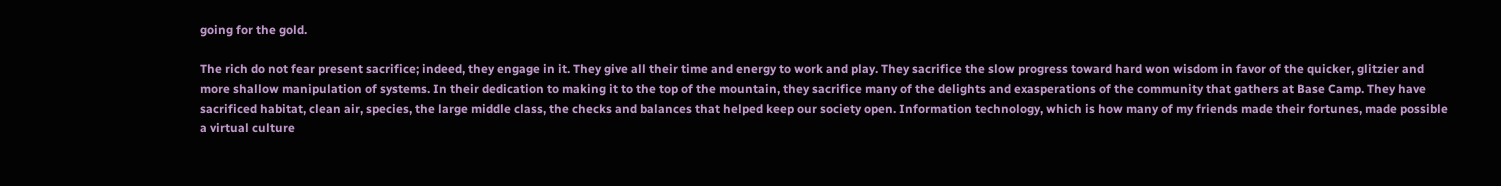going for the gold.

The rich do not fear present sacrifice; indeed, they engage in it. They give all their time and energy to work and play. They sacrifice the slow progress toward hard won wisdom in favor of the quicker, glitzier and more shallow manipulation of systems. In their dedication to making it to the top of the mountain, they sacrifice many of the delights and exasperations of the community that gathers at Base Camp. They have sacrificed habitat, clean air, species, the large middle class, the checks and balances that helped keep our society open. Information technology, which is how many of my friends made their fortunes, made possible a virtual culture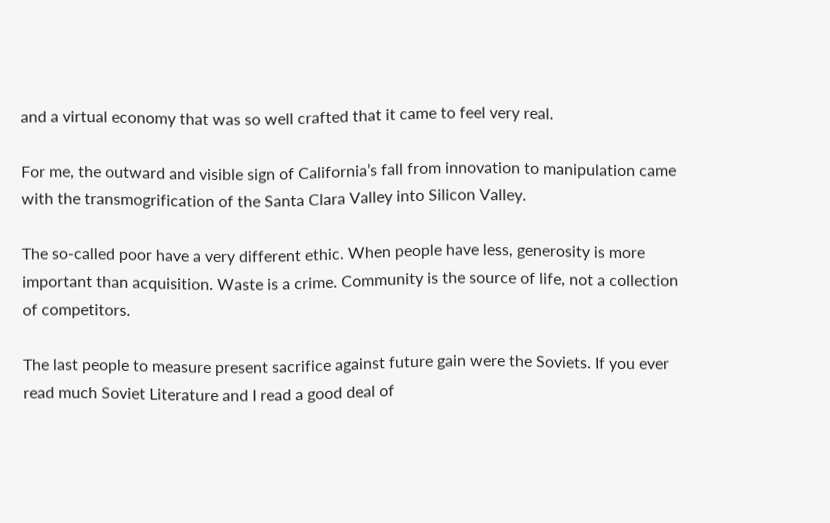and a virtual economy that was so well crafted that it came to feel very real.

For me, the outward and visible sign of California’s fall from innovation to manipulation came with the transmogrification of the Santa Clara Valley into Silicon Valley.

The so-called poor have a very different ethic. When people have less, generosity is more important than acquisition. Waste is a crime. Community is the source of life, not a collection of competitors.

The last people to measure present sacrifice against future gain were the Soviets. If you ever read much Soviet Literature and I read a good deal of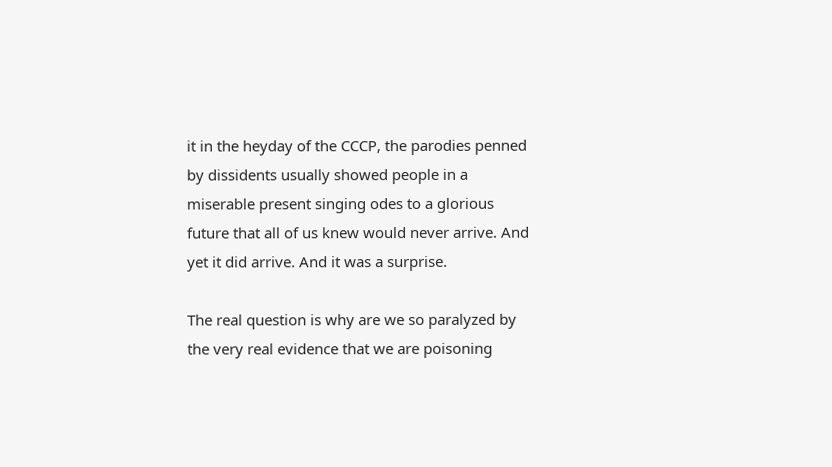it in the heyday of the CCCP, the parodies penned by dissidents usually showed people in a miserable present singing odes to a glorious future that all of us knew would never arrive. And yet it did arrive. And it was a surprise.

The real question is why are we so paralyzed by the very real evidence that we are poisoning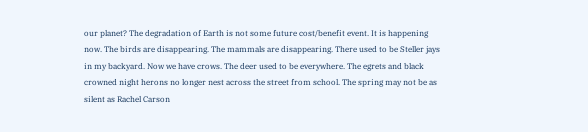our planet? The degradation of Earth is not some future cost/benefit event. It is happening now. The birds are disappearing. The mammals are disappearing. There used to be Steller jays in my backyard. Now we have crows. The deer used to be everywhere. The egrets and black crowned night herons no longer nest across the street from school. The spring may not be as silent as Rachel Carson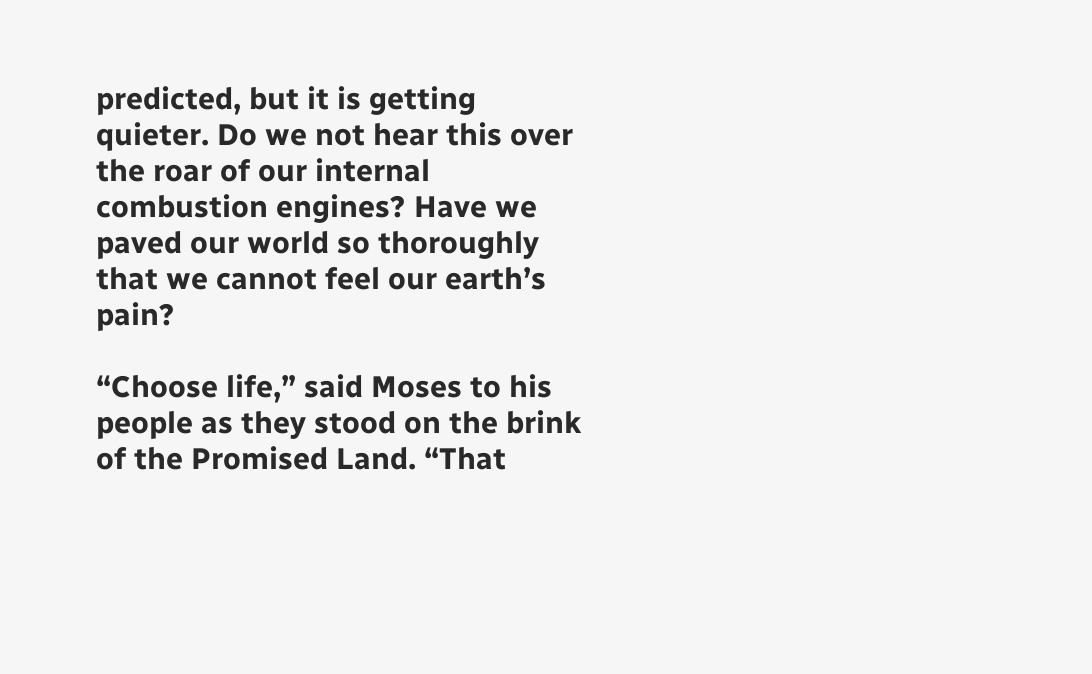predicted, but it is getting quieter. Do we not hear this over the roar of our internal combustion engines? Have we paved our world so thoroughly that we cannot feel our earth’s pain?

“Choose life,” said Moses to his people as they stood on the brink of the Promised Land. “That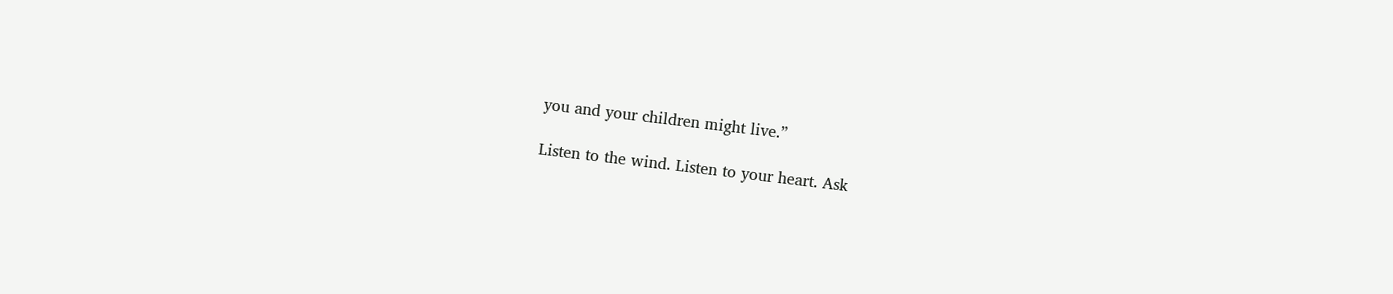you and your children might live.”

Listen to the wind. Listen to your heart. Ask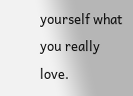yourself what you really love.